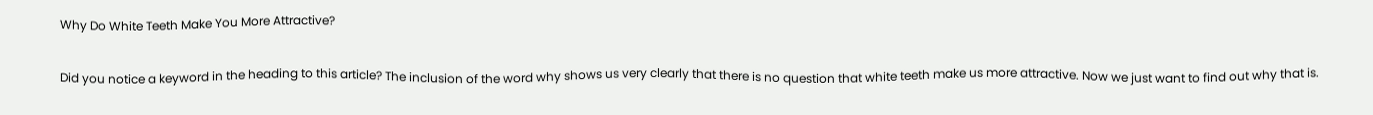Why Do White Teeth Make You More Attractive?

Did you notice a keyword in the heading to this article? The inclusion of the word why shows us very clearly that there is no question that white teeth make us more attractive. Now we just want to find out why that is.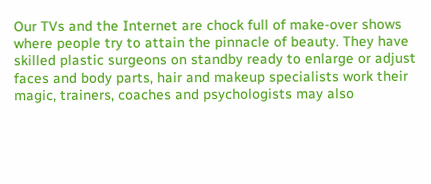Our TVs and the Internet are chock full of make-over shows where people try to attain the pinnacle of beauty. They have skilled plastic surgeons on standby ready to enlarge or adjust faces and body parts, hair and makeup specialists work their magic, trainers, coaches and psychologists may also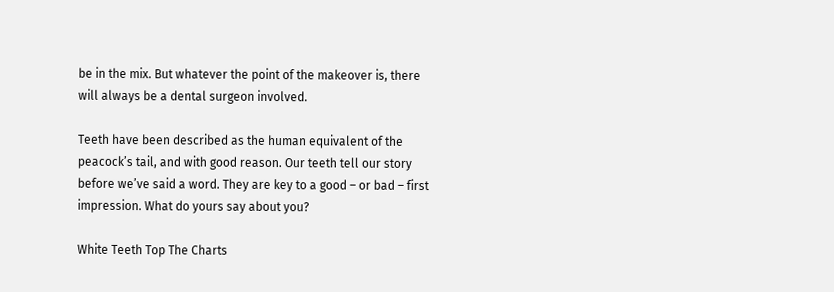be in the mix. But whatever the point of the makeover is, there will always be a dental surgeon involved.

Teeth have been described as the human equivalent of the peacock’s tail, and with good reason. Our teeth tell our story before we’ve said a word. They are key to a good – or bad – first impression. What do yours say about you?

White Teeth Top The Charts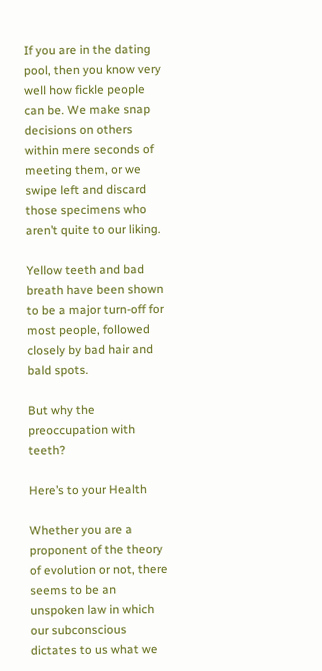If you are in the dating pool, then you know very well how fickle people can be. We make snap decisions on others within mere seconds of meeting them, or we swipe left and discard those specimens who aren’t quite to our liking.

Yellow teeth and bad breath have been shown to be a major turn-off for most people, followed closely by bad hair and bald spots.

But why the preoccupation with teeth?

Here’s to your Health

Whether you are a proponent of the theory of evolution or not, there seems to be an unspoken law in which our subconscious dictates to us what we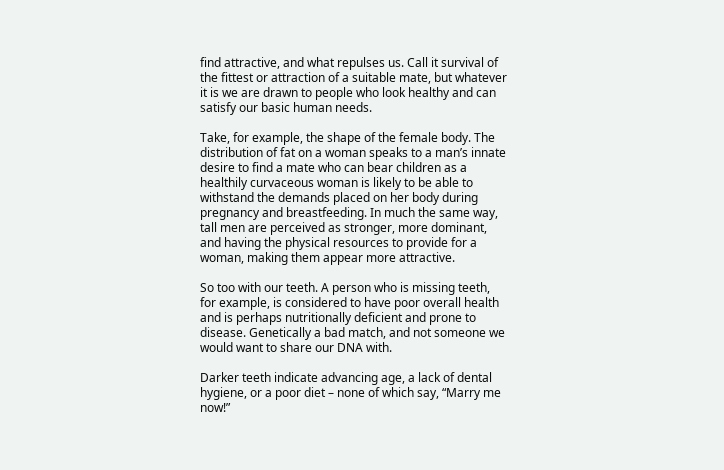find attractive, and what repulses us. Call it survival of the fittest or attraction of a suitable mate, but whatever it is we are drawn to people who look healthy and can satisfy our basic human needs.

Take, for example, the shape of the female body. The distribution of fat on a woman speaks to a man’s innate desire to find a mate who can bear children as a healthily curvaceous woman is likely to be able to withstand the demands placed on her body during pregnancy and breastfeeding. In much the same way, tall men are perceived as stronger, more dominant, and having the physical resources to provide for a woman, making them appear more attractive.

So too with our teeth. A person who is missing teeth, for example, is considered to have poor overall health and is perhaps nutritionally deficient and prone to disease. Genetically a bad match, and not someone we would want to share our DNA with.

Darker teeth indicate advancing age, a lack of dental hygiene, or a poor diet – none of which say, “Marry me now!”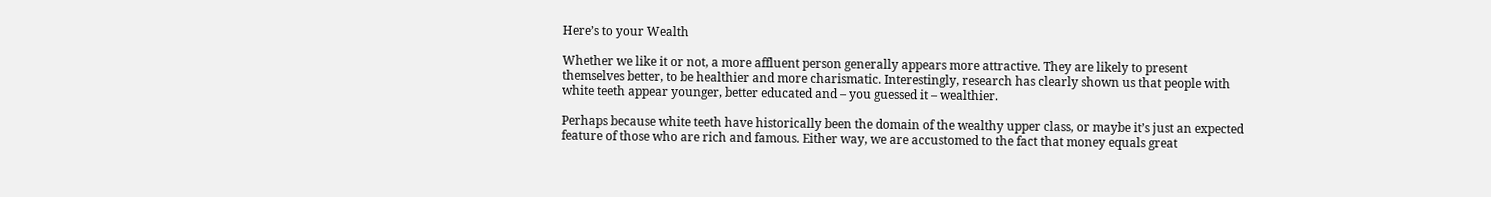Here’s to your Wealth

Whether we like it or not, a more affluent person generally appears more attractive. They are likely to present themselves better, to be healthier and more charismatic. Interestingly, research has clearly shown us that people with white teeth appear younger, better educated and – you guessed it – wealthier.

Perhaps because white teeth have historically been the domain of the wealthy upper class, or maybe it’s just an expected feature of those who are rich and famous. Either way, we are accustomed to the fact that money equals great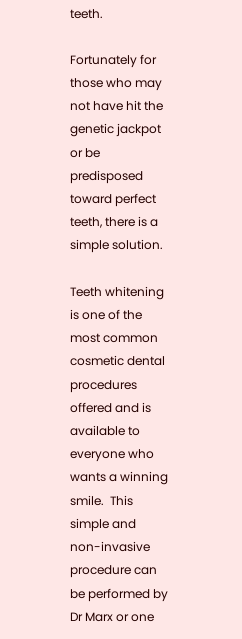teeth.

Fortunately for those who may not have hit the genetic jackpot or be predisposed toward perfect teeth, there is a simple solution.

Teeth whitening is one of the most common cosmetic dental procedures offered and is available to everyone who wants a winning smile.  This simple and non-invasive procedure can be performed by Dr Marx or one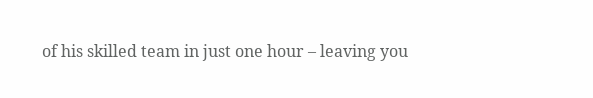of his skilled team in just one hour – leaving you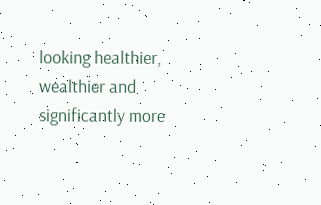looking healthier, wealthier and significantly more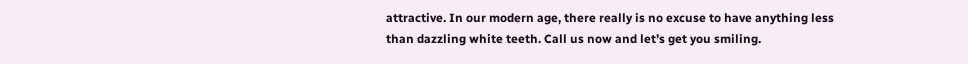attractive. In our modern age, there really is no excuse to have anything less than dazzling white teeth. Call us now and let’s get you smiling.